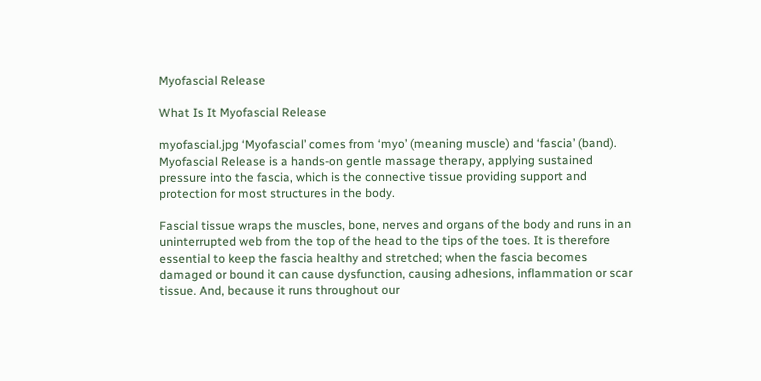Myofascial Release

What Is It Myofascial Release

myofascial.jpg ‘Myofascial’ comes from ‘myo’ (meaning muscle) and ‘fascia’ (band). Myofascial Release is a hands-on gentle massage therapy, applying sustained pressure into the fascia, which is the connective tissue providing support and protection for most structures in the body.

Fascial tissue wraps the muscles, bone, nerves and organs of the body and runs in an uninterrupted web from the top of the head to the tips of the toes. It is therefore essential to keep the fascia healthy and stretched; when the fascia becomes damaged or bound it can cause dysfunction, causing adhesions, inflammation or scar tissue. And, because it runs throughout our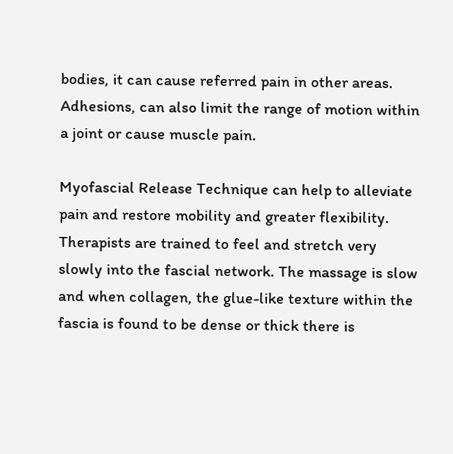bodies, it can cause referred pain in other areas. Adhesions, can also limit the range of motion within a joint or cause muscle pain.

Myofascial Release Technique can help to alleviate pain and restore mobility and greater flexibility. Therapists are trained to feel and stretch very slowly into the fascial network. The massage is slow and when collagen, the glue-like texture within the fascia is found to be dense or thick there is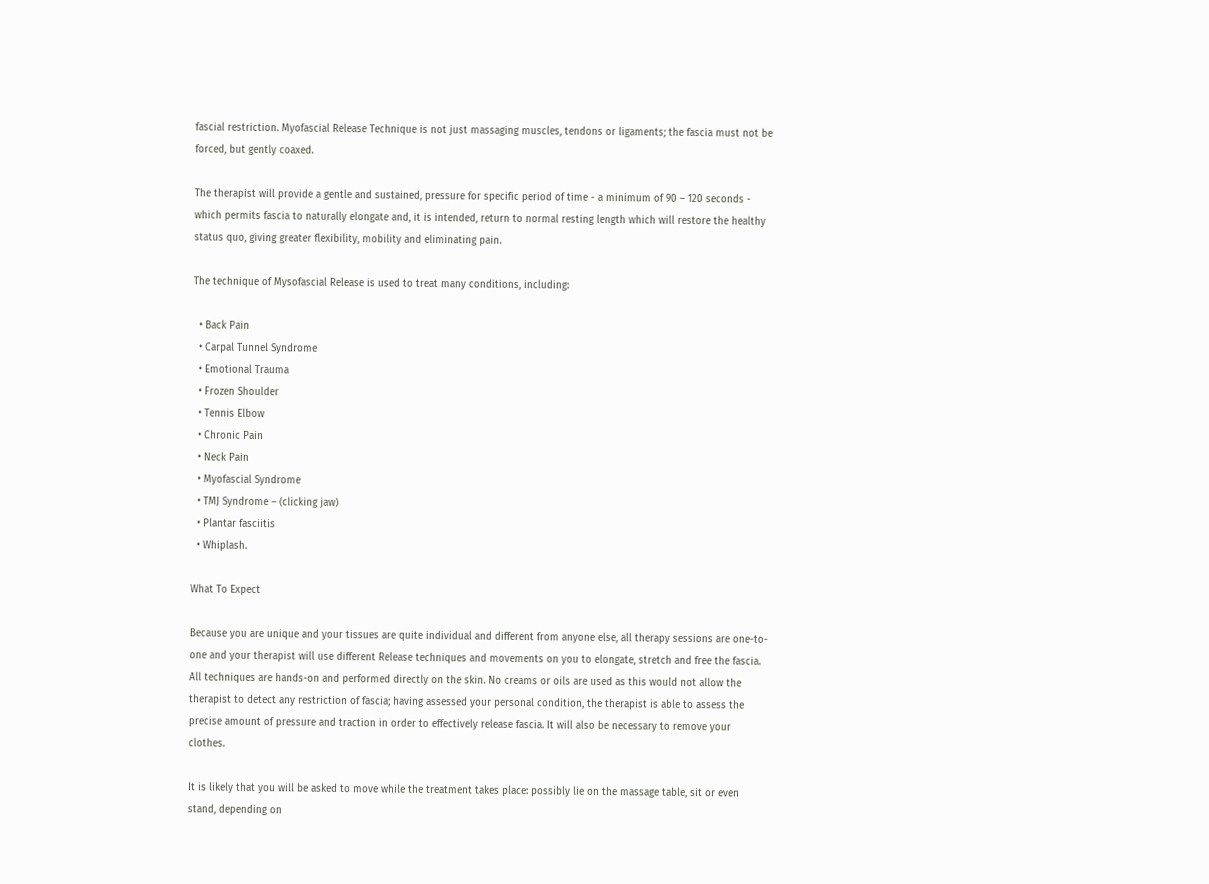fascial restriction. Myofascial Release Technique is not just massaging muscles, tendons or ligaments; the fascia must not be forced, but gently coaxed.

The therapist will provide a gentle and sustained, pressure for specific period of time - a minimum of 90 – 120 seconds - which permits fascia to naturally elongate and, it is intended, return to normal resting length which will restore the healthy status quo, giving greater flexibility, mobility and eliminating pain.

The technique of Mysofascial Release is used to treat many conditions, including:

  • Back Pain
  • Carpal Tunnel Syndrome
  • Emotional Trauma
  • Frozen Shoulder
  • Tennis Elbow
  • Chronic Pain
  • Neck Pain
  • Myofascial Syndrome
  • TMJ Syndrome – (clicking jaw)
  • Plantar fasciitis
  • Whiplash.

What To Expect

Because you are unique and your tissues are quite individual and different from anyone else, all therapy sessions are one-to-one and your therapist will use different Release techniques and movements on you to elongate, stretch and free the fascia. All techniques are hands-on and performed directly on the skin. No creams or oils are used as this would not allow the therapist to detect any restriction of fascia; having assessed your personal condition, the therapist is able to assess the precise amount of pressure and traction in order to effectively release fascia. It will also be necessary to remove your clothes.

It is likely that you will be asked to move while the treatment takes place: possibly lie on the massage table, sit or even stand, depending on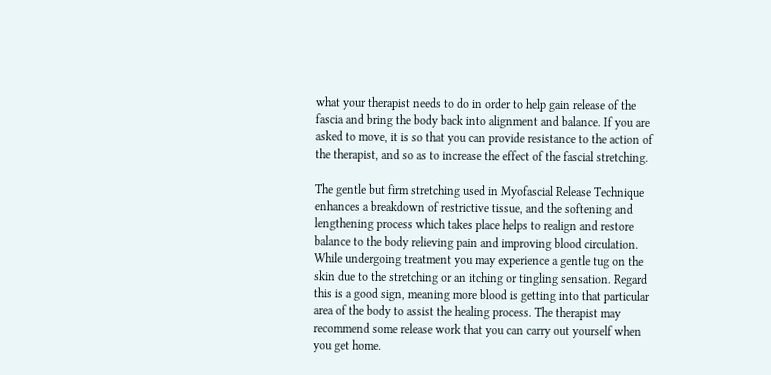what your therapist needs to do in order to help gain release of the fascia and bring the body back into alignment and balance. If you are asked to move, it is so that you can provide resistance to the action of the therapist, and so as to increase the effect of the fascial stretching.

The gentle but firm stretching used in Myofascial Release Technique enhances a breakdown of restrictive tissue, and the softening and lengthening process which takes place helps to realign and restore balance to the body relieving pain and improving blood circulation. While undergoing treatment you may experience a gentle tug on the skin due to the stretching or an itching or tingling sensation. Regard this is a good sign, meaning more blood is getting into that particular area of the body to assist the healing process. The therapist may recommend some release work that you can carry out yourself when you get home.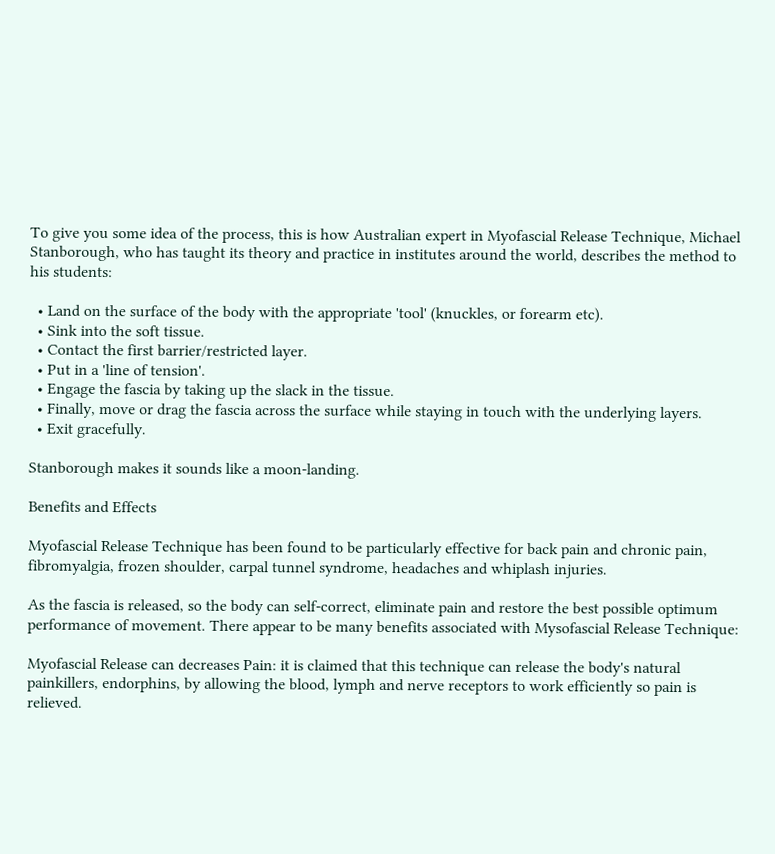To give you some idea of the process, this is how Australian expert in Myofascial Release Technique, Michael Stanborough, who has taught its theory and practice in institutes around the world, describes the method to his students:

  • Land on the surface of the body with the appropriate 'tool' (knuckles, or forearm etc).
  • Sink into the soft tissue.
  • Contact the first barrier/restricted layer.
  • Put in a 'line of tension'.
  • Engage the fascia by taking up the slack in the tissue.
  • Finally, move or drag the fascia across the surface while staying in touch with the underlying layers.
  • Exit gracefully.

Stanborough makes it sounds like a moon-landing.

Benefits and Effects

Myofascial Release Technique has been found to be particularly effective for back pain and chronic pain, fibromyalgia, frozen shoulder, carpal tunnel syndrome, headaches and whiplash injuries.

As the fascia is released, so the body can self-correct, eliminate pain and restore the best possible optimum performance of movement. There appear to be many benefits associated with Mysofascial Release Technique:

Myofascial Release can decreases Pain: it is claimed that this technique can release the body's natural painkillers, endorphins, by allowing the blood, lymph and nerve receptors to work efficiently so pain is relieved.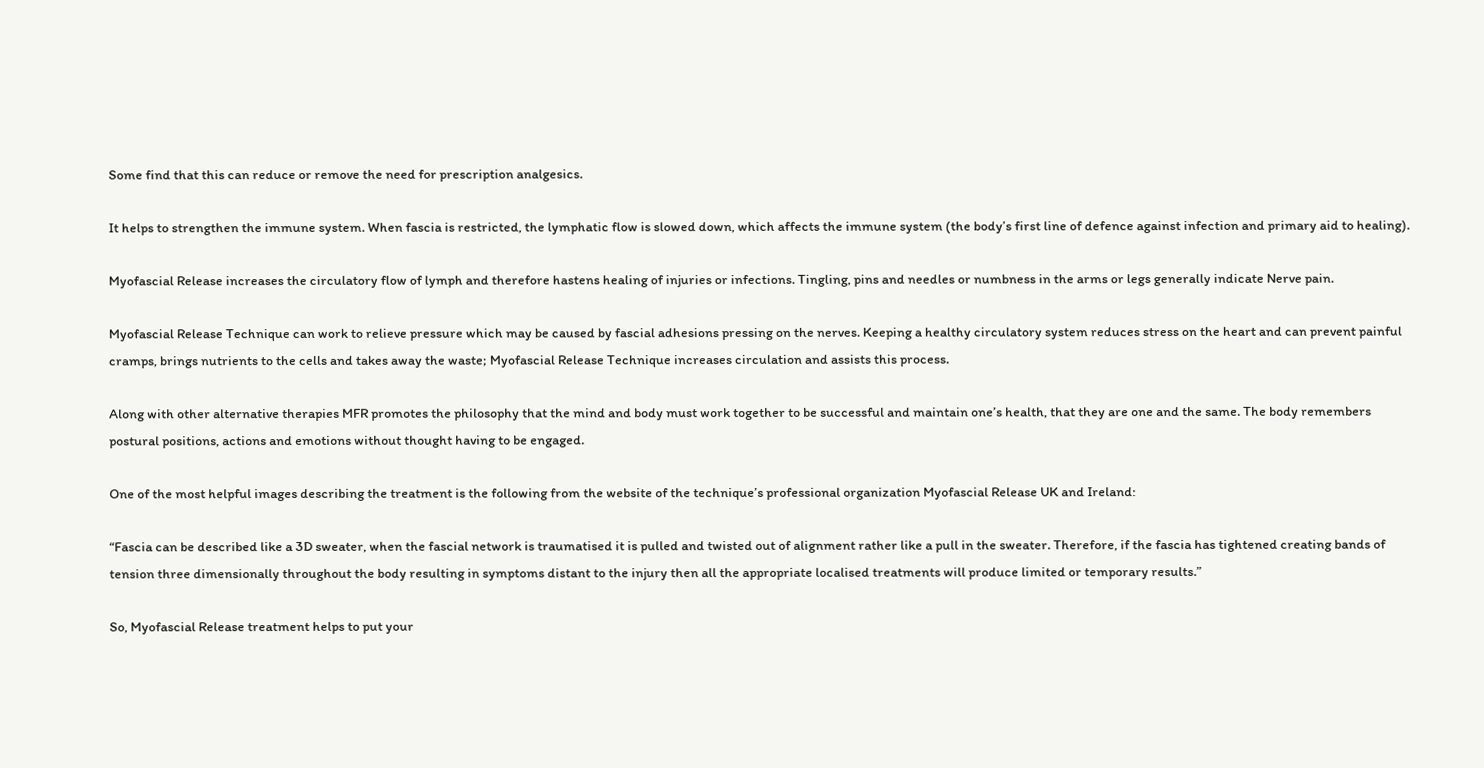Some find that this can reduce or remove the need for prescription analgesics.

It helps to strengthen the immune system. When fascia is restricted, the lymphatic flow is slowed down, which affects the immune system (the body’s first line of defence against infection and primary aid to healing).

Myofascial Release increases the circulatory flow of lymph and therefore hastens healing of injuries or infections. Tingling, pins and needles or numbness in the arms or legs generally indicate Nerve pain.

Myofascial Release Technique can work to relieve pressure which may be caused by fascial adhesions pressing on the nerves. Keeping a healthy circulatory system reduces stress on the heart and can prevent painful cramps, brings nutrients to the cells and takes away the waste; Myofascial Release Technique increases circulation and assists this process.

Along with other alternative therapies MFR promotes the philosophy that the mind and body must work together to be successful and maintain one’s health, that they are one and the same. The body remembers postural positions, actions and emotions without thought having to be engaged.

One of the most helpful images describing the treatment is the following from the website of the technique’s professional organization Myofascial Release UK and Ireland:

“Fascia can be described like a 3D sweater, when the fascial network is traumatised it is pulled and twisted out of alignment rather like a pull in the sweater. Therefore, if the fascia has tightened creating bands of tension three dimensionally throughout the body resulting in symptoms distant to the injury then all the appropriate localised treatments will produce limited or temporary results.”

So, Myofascial Release treatment helps to put your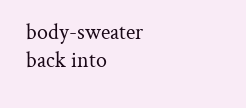body-sweater back into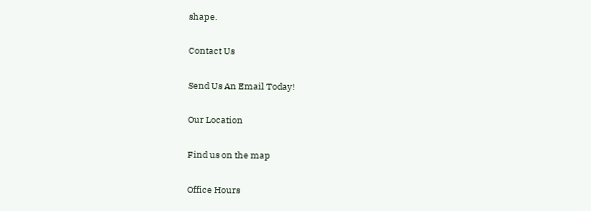shape.

Contact Us

Send Us An Email Today!

Our Location

Find us on the map

Office Hours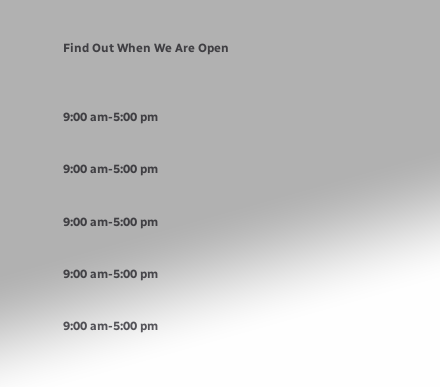Find Out When We Are Open



9:00 am-5:00 pm


9:00 am-5:00 pm


9:00 am-5:00 pm


9:00 am-5:00 pm


9:00 am-5:00 pm